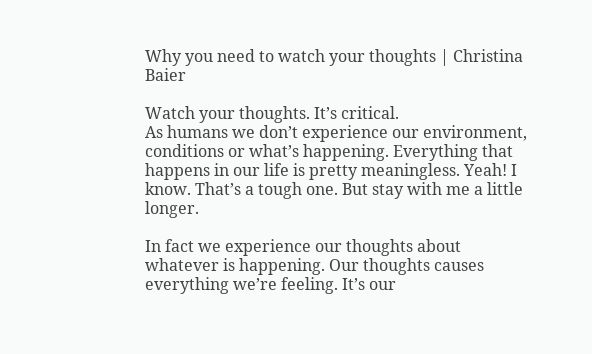Why you need to watch your thoughts | Christina Baier

Watch your thoughts. It’s critical.
As humans we don’t experience our environment, conditions or what’s happening. Everything that happens in our life is pretty meaningless. Yeah! I know. That’s a tough one. But stay with me a little longer.

In fact we experience our thoughts about whatever is happening. Our thoughts causes everything we’re feeling. It’s our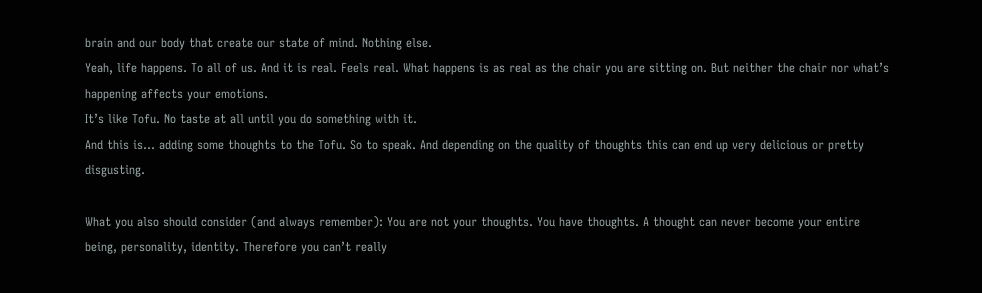brain and our body that create our state of mind. Nothing else.
Yeah, life happens. To all of us. And it is real. Feels real. What happens is as real as the chair you are sitting on. But neither the chair nor what’s happening affects your emotions.
It’s like Tofu. No taste at all until you do something with it.
And this is… adding some thoughts to the Tofu. So to speak. And depending on the quality of thoughts this can end up very delicious or pretty disgusting.

What you also should consider (and always remember): You are not your thoughts. You have thoughts. A thought can never become your entire being, personality, identity. Therefore you can’t really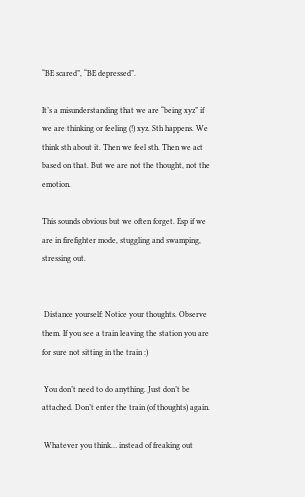“BE scared”, “BE depressed”.

It’s a misunderstanding that we are “being xyz” if we are thinking or feeling (!) xyz. Sth happens. We think sth about it. Then we feel sth. Then we act based on that. But we are not the thought, not the emotion.

This sounds obvious but we often forget. Esp if we are in firefighter mode, stuggling and swamping, stressing out.


 Distance yourself: Notice your thoughts. Observe them. If you see a train leaving the station you are for sure not sitting in the train :)

 You don’t need to do anything. Just don’t be attached. Don’t enter the train (of thoughts) again.

 Whatever you think… instead of freaking out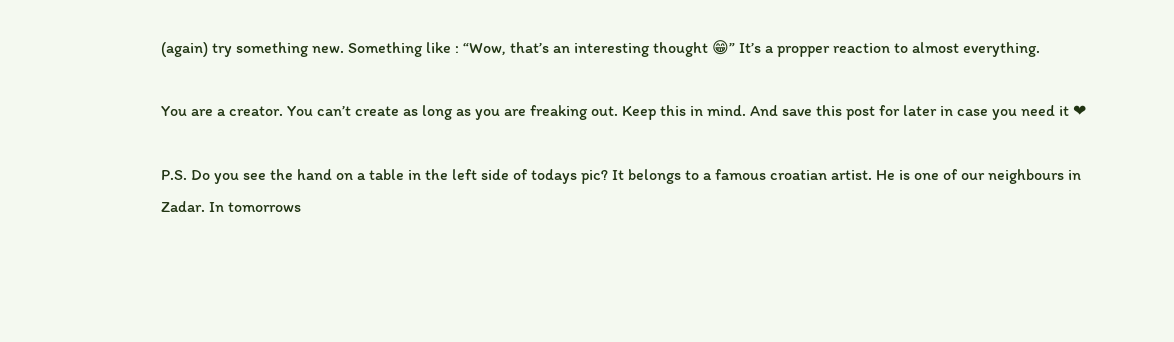(again) try something new. Something like : “Wow, that’s an interesting thought 😁” It’s a propper reaction to almost everything.

You are a creator. You can’t create as long as you are freaking out. Keep this in mind. And save this post for later in case you need it ❤

P.S. Do you see the hand on a table in the left side of todays pic? It belongs to a famous croatian artist. He is one of our neighbours in Zadar. In tomorrows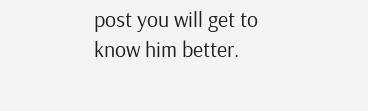post you will get to know him better.